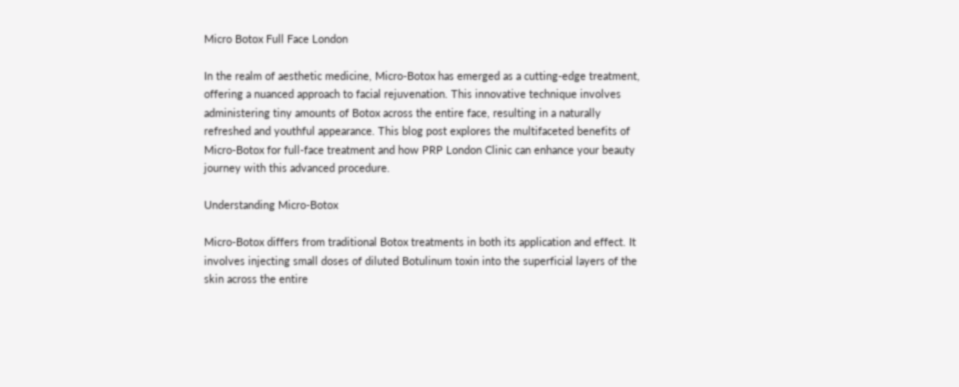Micro Botox Full Face London

In the realm of aesthetic medicine, Micro-Botox has emerged as a cutting-edge treatment, offering a nuanced approach to facial rejuvenation. This innovative technique involves administering tiny amounts of Botox across the entire face, resulting in a naturally refreshed and youthful appearance. This blog post explores the multifaceted benefits of Micro-Botox for full-face treatment and how PRP London Clinic can enhance your beauty journey with this advanced procedure.

Understanding Micro-Botox

Micro-Botox differs from traditional Botox treatments in both its application and effect. It involves injecting small doses of diluted Botulinum toxin into the superficial layers of the skin across the entire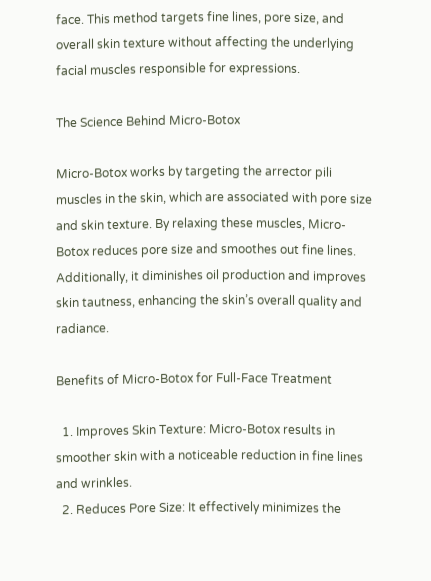face. This method targets fine lines, pore size, and overall skin texture without affecting the underlying facial muscles responsible for expressions.

The Science Behind Micro-Botox

Micro-Botox works by targeting the arrector pili muscles in the skin, which are associated with pore size and skin texture. By relaxing these muscles, Micro-Botox reduces pore size and smoothes out fine lines. Additionally, it diminishes oil production and improves skin tautness, enhancing the skin’s overall quality and radiance.

Benefits of Micro-Botox for Full-Face Treatment

  1. Improves Skin Texture: Micro-Botox results in smoother skin with a noticeable reduction in fine lines and wrinkles.
  2. Reduces Pore Size: It effectively minimizes the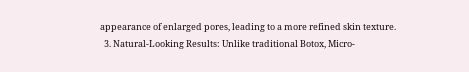appearance of enlarged pores, leading to a more refined skin texture.
  3. Natural-Looking Results: Unlike traditional Botox, Micro-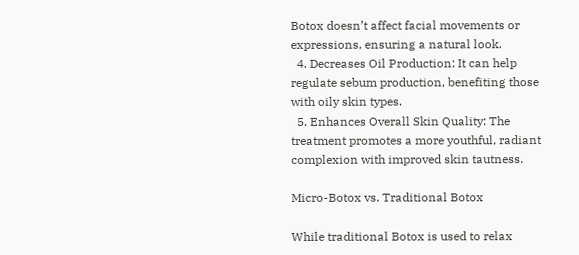Botox doesn’t affect facial movements or expressions, ensuring a natural look.
  4. Decreases Oil Production: It can help regulate sebum production, benefiting those with oily skin types.
  5. Enhances Overall Skin Quality: The treatment promotes a more youthful, radiant complexion with improved skin tautness.

Micro-Botox vs. Traditional Botox

While traditional Botox is used to relax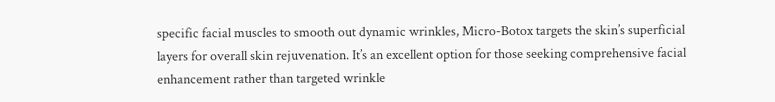specific facial muscles to smooth out dynamic wrinkles, Micro-Botox targets the skin’s superficial layers for overall skin rejuvenation. It’s an excellent option for those seeking comprehensive facial enhancement rather than targeted wrinkle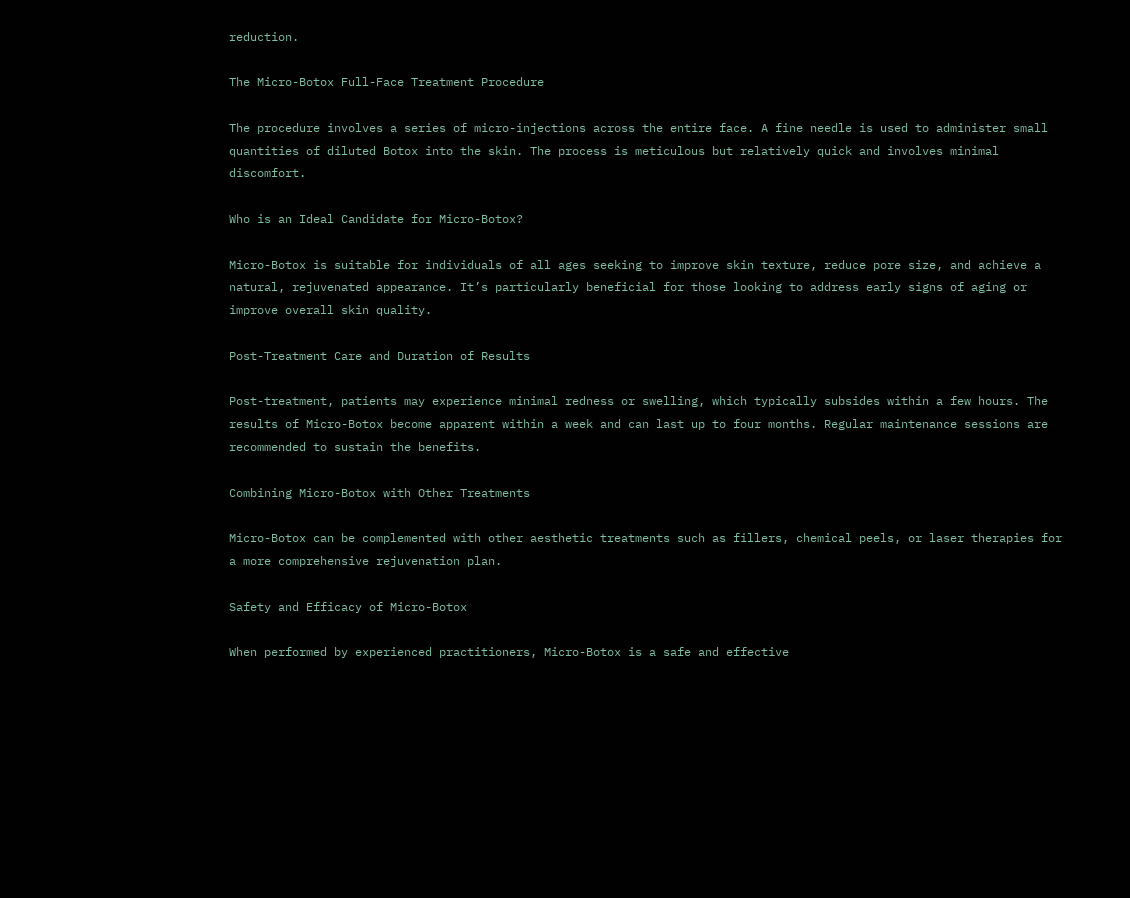reduction.

The Micro-Botox Full-Face Treatment Procedure

The procedure involves a series of micro-injections across the entire face. A fine needle is used to administer small quantities of diluted Botox into the skin. The process is meticulous but relatively quick and involves minimal discomfort.

Who is an Ideal Candidate for Micro-Botox?

Micro-Botox is suitable for individuals of all ages seeking to improve skin texture, reduce pore size, and achieve a natural, rejuvenated appearance. It’s particularly beneficial for those looking to address early signs of aging or improve overall skin quality.

Post-Treatment Care and Duration of Results

Post-treatment, patients may experience minimal redness or swelling, which typically subsides within a few hours. The results of Micro-Botox become apparent within a week and can last up to four months. Regular maintenance sessions are recommended to sustain the benefits.

Combining Micro-Botox with Other Treatments

Micro-Botox can be complemented with other aesthetic treatments such as fillers, chemical peels, or laser therapies for a more comprehensive rejuvenation plan.

Safety and Efficacy of Micro-Botox

When performed by experienced practitioners, Micro-Botox is a safe and effective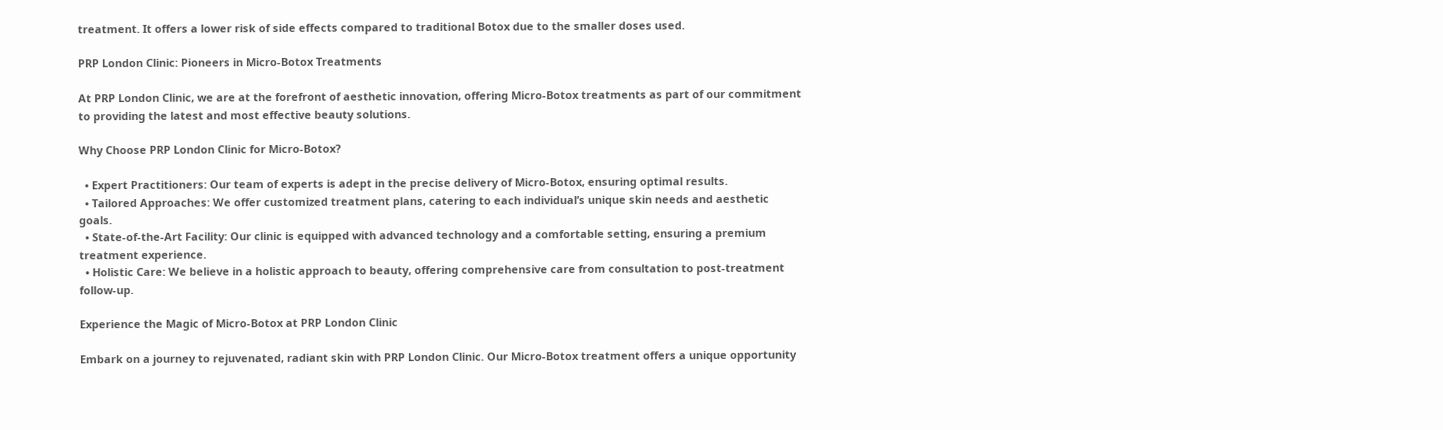treatment. It offers a lower risk of side effects compared to traditional Botox due to the smaller doses used.

PRP London Clinic: Pioneers in Micro-Botox Treatments

At PRP London Clinic, we are at the forefront of aesthetic innovation, offering Micro-Botox treatments as part of our commitment to providing the latest and most effective beauty solutions.

Why Choose PRP London Clinic for Micro-Botox?

  • Expert Practitioners: Our team of experts is adept in the precise delivery of Micro-Botox, ensuring optimal results.
  • Tailored Approaches: We offer customized treatment plans, catering to each individual’s unique skin needs and aesthetic goals.
  • State-of-the-Art Facility: Our clinic is equipped with advanced technology and a comfortable setting, ensuring a premium treatment experience.
  • Holistic Care: We believe in a holistic approach to beauty, offering comprehensive care from consultation to post-treatment follow-up.

Experience the Magic of Micro-Botox at PRP London Clinic

Embark on a journey to rejuvenated, radiant skin with PRP London Clinic. Our Micro-Botox treatment offers a unique opportunity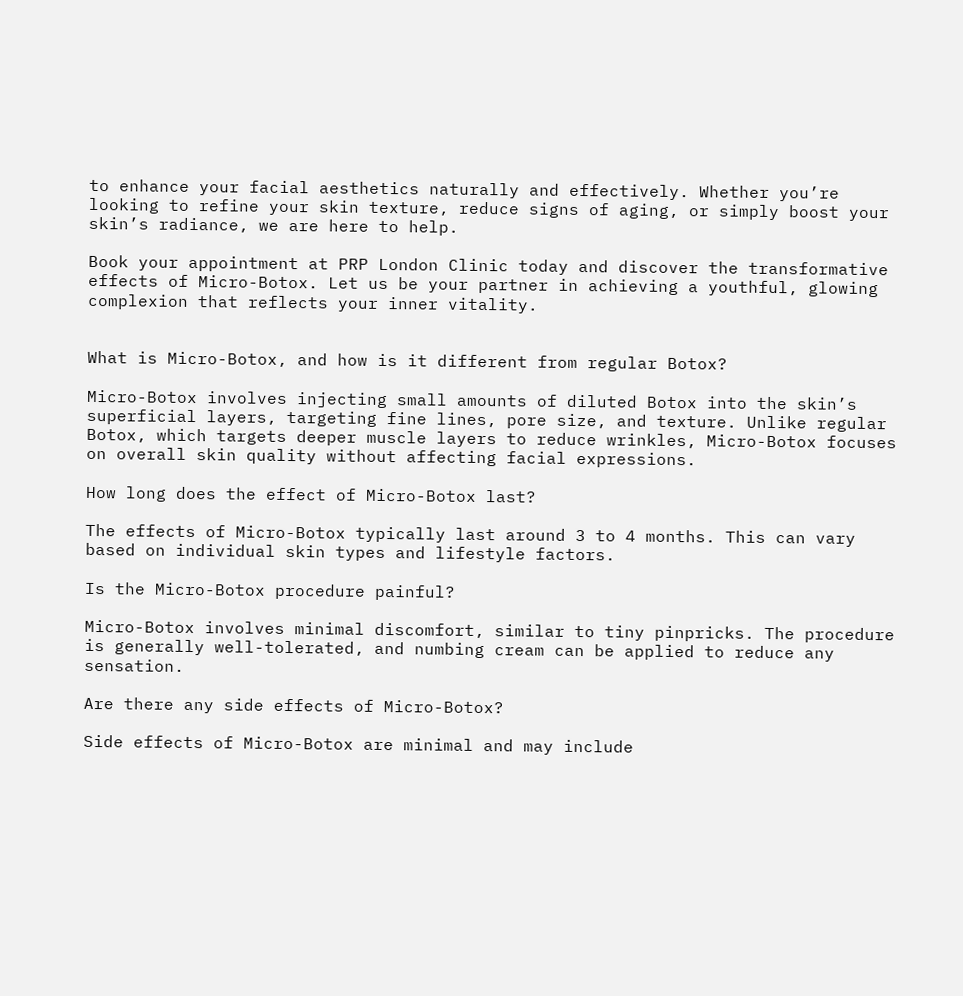to enhance your facial aesthetics naturally and effectively. Whether you’re looking to refine your skin texture, reduce signs of aging, or simply boost your skin’s radiance, we are here to help.

Book your appointment at PRP London Clinic today and discover the transformative effects of Micro-Botox. Let us be your partner in achieving a youthful, glowing complexion that reflects your inner vitality.


What is Micro-Botox, and how is it different from regular Botox?

Micro-Botox involves injecting small amounts of diluted Botox into the skin’s superficial layers, targeting fine lines, pore size, and texture. Unlike regular Botox, which targets deeper muscle layers to reduce wrinkles, Micro-Botox focuses on overall skin quality without affecting facial expressions.

How long does the effect of Micro-Botox last?

The effects of Micro-Botox typically last around 3 to 4 months. This can vary based on individual skin types and lifestyle factors.

Is the Micro-Botox procedure painful?

Micro-Botox involves minimal discomfort, similar to tiny pinpricks. The procedure is generally well-tolerated, and numbing cream can be applied to reduce any sensation.

Are there any side effects of Micro-Botox?

Side effects of Micro-Botox are minimal and may include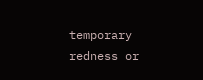temporary redness or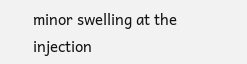minor swelling at the injection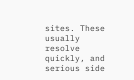sites. These usually resolve quickly, and serious side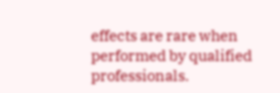effects are rare when performed by qualified professionals.